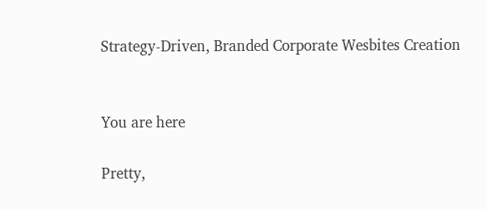Strategy-Driven, Branded Corporate Wesbites Creation


You are here

Pretty,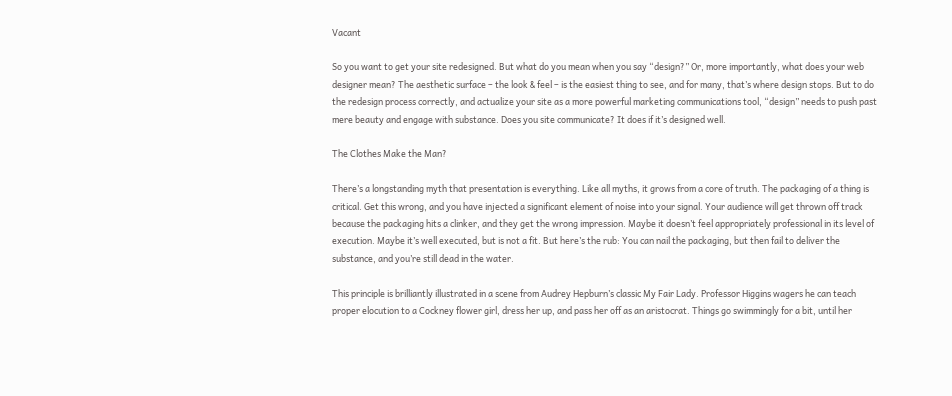Vacant

So you want to get your site redesigned. But what do you mean when you say “design?” Or, more importantly, what does your web designer mean? The aesthetic surface – the look & feel – is the easiest thing to see, and for many, that’s where design stops. But to do the redesign process correctly, and actualize your site as a more powerful marketing communications tool, “design” needs to push past mere beauty and engage with substance. Does you site communicate? It does if it’s designed well.

The Clothes Make the Man?

There’s a longstanding myth that presentation is everything. Like all myths, it grows from a core of truth. The packaging of a thing is critical. Get this wrong, and you have injected a significant element of noise into your signal. Your audience will get thrown off track because the packaging hits a clinker, and they get the wrong impression. Maybe it doesn’t feel appropriately professional in its level of execution. Maybe it’s well executed, but is not a fit. But here’s the rub: You can nail the packaging, but then fail to deliver the substance, and you’re still dead in the water.

This principle is brilliantly illustrated in a scene from Audrey Hepburn’s classic My Fair Lady. Professor Higgins wagers he can teach proper elocution to a Cockney flower girl, dress her up, and pass her off as an aristocrat. Things go swimmingly for a bit, until her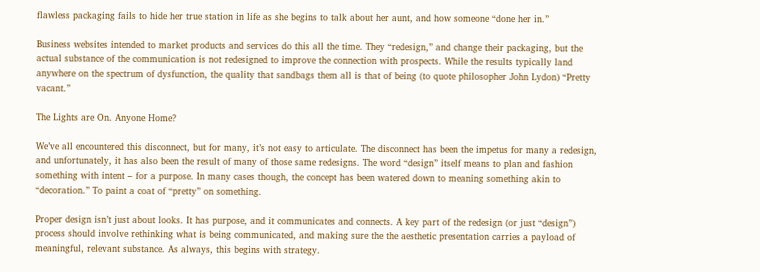flawless packaging fails to hide her true station in life as she begins to talk about her aunt, and how someone “done her in.”

Business websites intended to market products and services do this all the time. They “redesign,” and change their packaging, but the actual substance of the communication is not redesigned to improve the connection with prospects. While the results typically land anywhere on the spectrum of dysfunction, the quality that sandbags them all is that of being (to quote philosopher John Lydon) “Pretty vacant.”

The Lights are On. Anyone Home?

We’ve all encountered this disconnect, but for many, it’s not easy to articulate. The disconnect has been the impetus for many a redesign, and unfortunately, it has also been the result of many of those same redesigns. The word “design” itself means to plan and fashion something with intent – for a purpose. In many cases though, the concept has been watered down to meaning something akin to “decoration.” To paint a coat of “pretty” on something.

Proper design isn’t just about looks. It has purpose, and it communicates and connects. A key part of the redesign (or just “design”) process should involve rethinking what is being communicated, and making sure the the aesthetic presentation carries a payload of meaningful, relevant substance. As always, this begins with strategy.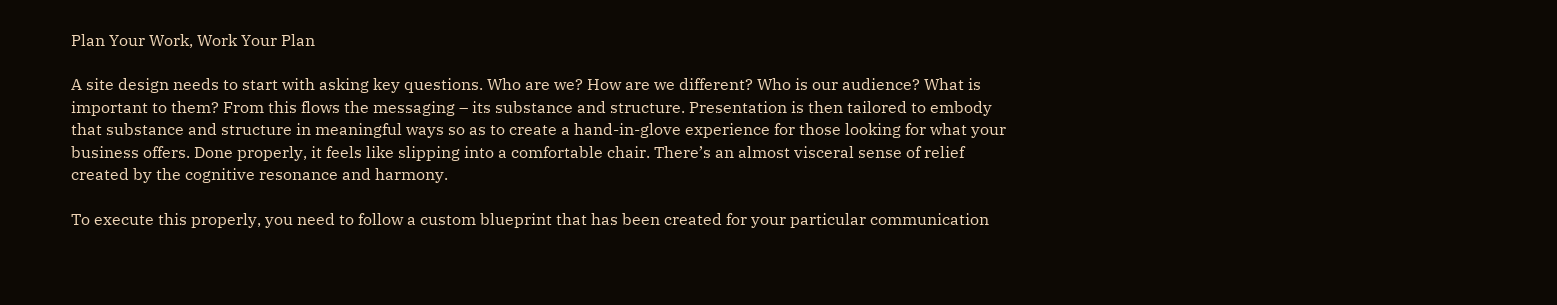Plan Your Work, Work Your Plan

A site design needs to start with asking key questions. Who are we? How are we different? Who is our audience? What is important to them? From this flows the messaging – its substance and structure. Presentation is then tailored to embody that substance and structure in meaningful ways so as to create a hand-in-glove experience for those looking for what your business offers. Done properly, it feels like slipping into a comfortable chair. There’s an almost visceral sense of relief created by the cognitive resonance and harmony.

To execute this properly, you need to follow a custom blueprint that has been created for your particular communication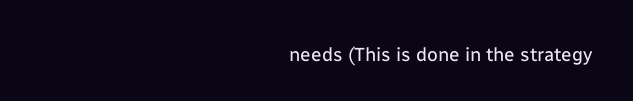needs (This is done in the strategy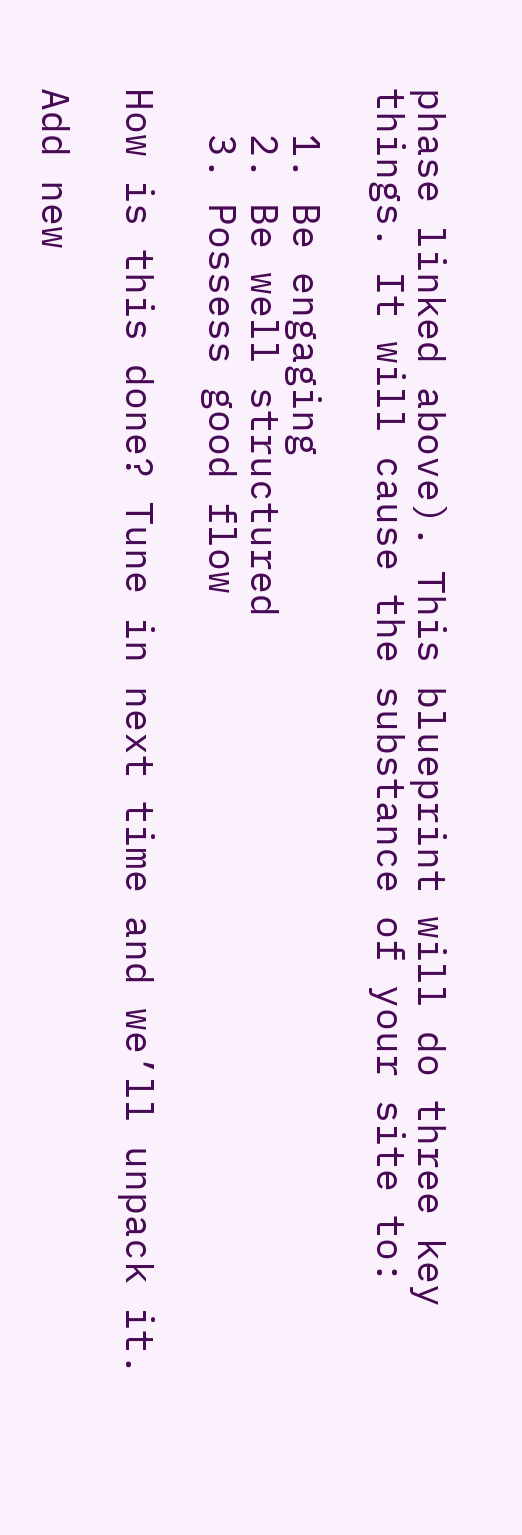phase linked above). This blueprint will do three key things. It will cause the substance of your site to:

  1. Be engaging
  2. Be well structured
  3. Possess good flow

How is this done? Tune in next time and we’ll unpack it.

Add new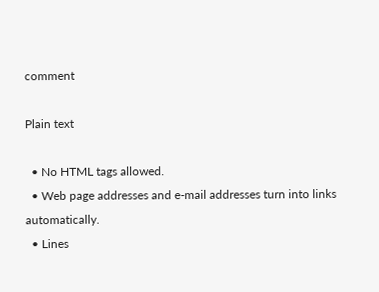comment

Plain text

  • No HTML tags allowed.
  • Web page addresses and e-mail addresses turn into links automatically.
  • Lines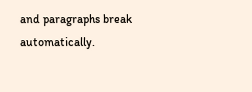and paragraphs break automatically.